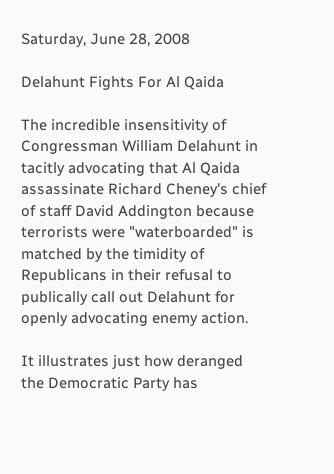Saturday, June 28, 2008

Delahunt Fights For Al Qaida

The incredible insensitivity of Congressman William Delahunt in tacitly advocating that Al Qaida assassinate Richard Cheney's chief of staff David Addington because terrorists were "waterboarded" is matched by the timidity of Republicans in their refusal to publically call out Delahunt for openly advocating enemy action.

It illustrates just how deranged the Democratic Party has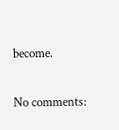become.

No comments: